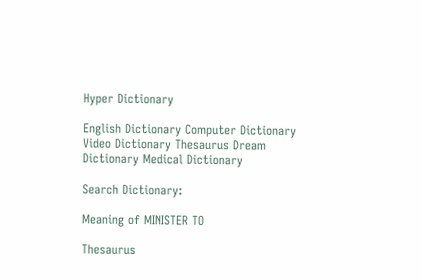Hyper Dictionary

English Dictionary Computer Dictionary Video Dictionary Thesaurus Dream Dictionary Medical Dictionary

Search Dictionary:

Meaning of MINISTER TO

Thesaurus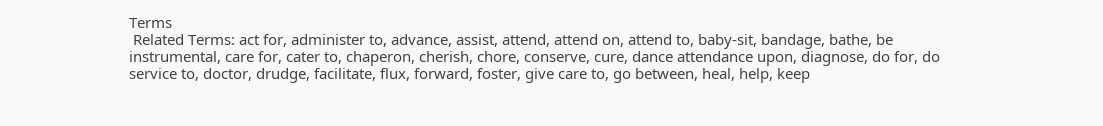Terms
 Related Terms: act for, administer to, advance, assist, attend, attend on, attend to, baby-sit, bandage, bathe, be instrumental, care for, cater to, chaperon, cherish, chore, conserve, cure, dance attendance upon, diagnose, do for, do service to, doctor, drudge, facilitate, flux, forward, foster, give care to, go between, heal, help, keep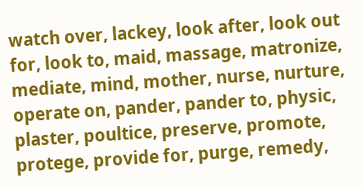watch over, lackey, look after, look out for, look to, maid, massage, matronize, mediate, mind, mother, nurse, nurture, operate on, pander, pander to, physic, plaster, poultice, preserve, promote, protege, provide for, purge, remedy,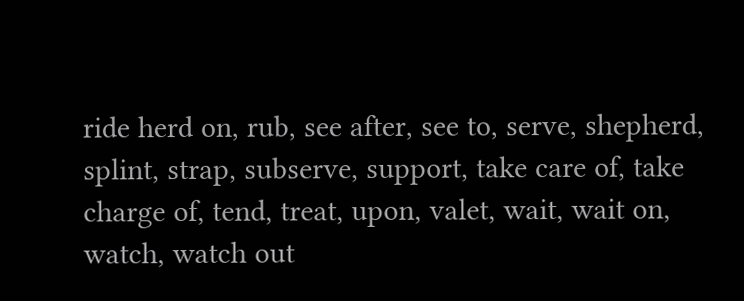ride herd on, rub, see after, see to, serve, shepherd, splint, strap, subserve, support, take care of, take charge of, tend, treat, upon, valet, wait, wait on, watch, watch out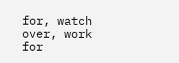for, watch over, work for